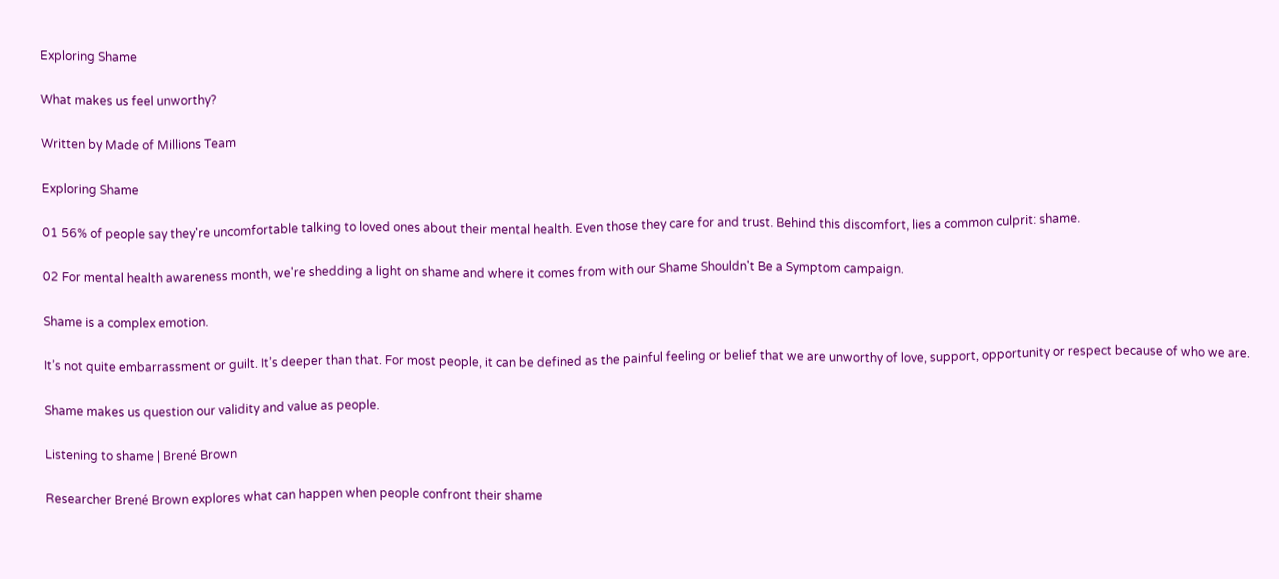Exploring Shame

What makes us feel unworthy?

Written by Made of Millions Team

Exploring Shame

01 56% of people say they're uncomfortable talking to loved ones about their mental health. Even those they care for and trust. Behind this discomfort, lies a common culprit: shame.

02 For mental health awareness month, we're shedding a light on shame and where it comes from with our Shame Shouldn't Be a Symptom campaign.

Shame is a complex emotion.

It’s not quite embarrassment or guilt. It’s deeper than that. For most people, it can be defined as the painful feeling or belief that we are unworthy of love, support, opportunity or respect because of who we are.

Shame makes us question our validity and value as people.

Listening to shame | Brené Brown

Researcher Brené Brown explores what can happen when people confront their shame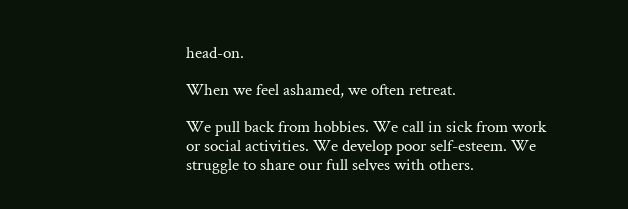head-on.

When we feel ashamed, we often retreat.

We pull back from hobbies. We call in sick from work or social activities. We develop poor self-esteem. We struggle to share our full selves with others.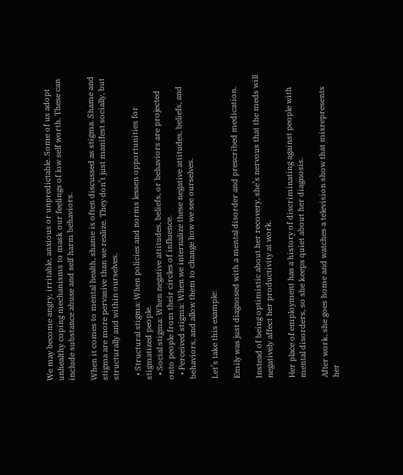We may become angry, irritable, anxious or unpredictable. Some of us adopt unhealthy coping mechanisms to mask our feelings of low self worth. These can include substance abuse and self harm behaviors.

When it comes to mental health, shame is often discussed as stigma. Shame and stigma are more pervasive than we realize. They don’t just manifest socially, but structurally and within ourselves.

  • Structural stigma: When policies and norms lessen opportunities for stigmatized people.
  • Social stigma: When negative attitudes, beliefs, or behaviors are projected onto people from their circles of influence.
  • Perceived stigma: When we internalize these negative attitudes, beliefs, and behaviors, and allow them to change how we see ourselves.

Let’s take this example:

Emily was just diagnosed with a mental disorder and prescribed medication.

Instead of being optimistic about her recovery, she’s nervous that the meds will negatively affect her productivity at work.

Her place of employment has a history of discriminating against people with mental disorders, so she keeps quiet about her diagnosis.

After work, she goes home and watches a television show that misrepresents her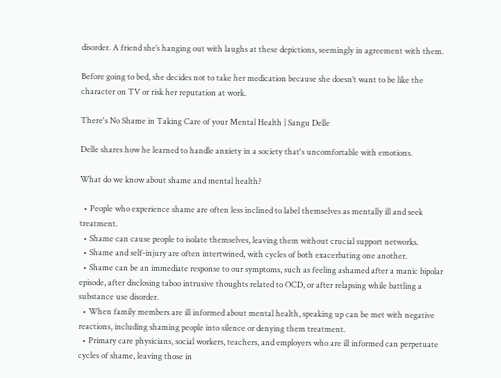disorder. A friend she’s hanging out with laughs at these depictions, seemingly in agreement with them.

Before going to bed, she decides not to take her medication because she doesn’t want to be like the character on TV or risk her reputation at work.

There's No Shame in Taking Care of your Mental Health | Sangu Delle

Delle shares how he learned to handle anxiety in a society that's uncomfortable with emotions.

What do we know about shame and mental health?

  • People who experience shame are often less inclined to label themselves as mentally ill and seek treatment.
  • Shame can cause people to isolate themselves, leaving them without crucial support networks.
  • Shame and self-injury are often intertwined, with cycles of both exacerbating one another.
  • Shame can be an immediate response to our symptoms, such as feeling ashamed after a manic bipolar episode, after disclosing taboo intrusive thoughts related to OCD, or after relapsing while battling a substance use disorder.
  • When family members are ill informed about mental health, speaking up can be met with negative reactions, including shaming people into silence or denying them treatment.
  • Primary care physicians, social workers, teachers, and employers who are ill informed can perpetuate cycles of shame, leaving those in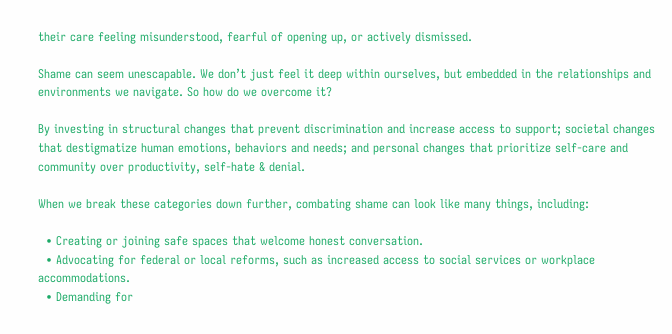their care feeling misunderstood, fearful of opening up, or actively dismissed.

Shame can seem unescapable. We don’t just feel it deep within ourselves, but embedded in the relationships and environments we navigate. So how do we overcome it?

By investing in structural changes that prevent discrimination and increase access to support; societal changes that destigmatize human emotions, behaviors and needs; and personal changes that prioritize self-care and community over productivity, self-hate & denial.

When we break these categories down further, combating shame can look like many things, including:

  • Creating or joining safe spaces that welcome honest conversation.
  • Advocating for federal or local reforms, such as increased access to social services or workplace accommodations.
  • Demanding for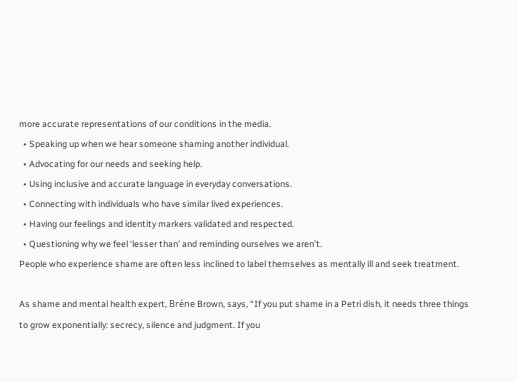more accurate representations of our conditions in the media.
  • Speaking up when we hear someone shaming another individual.
  • Advocating for our needs and seeking help.
  • Using inclusive and accurate language in everyday conversations.
  • Connecting with individuals who have similar lived experiences.
  • Having our feelings and identity markers validated and respected.
  • Questioning why we feel ‘lesser than’ and reminding ourselves we aren’t.
People who experience shame are often less inclined to label themselves as mentally ill and seek treatment.

As shame and mental health expert, Bréne Brown, says, “If you put shame in a Petri dish, it needs three things to grow exponentially: secrecy, silence and judgment. If you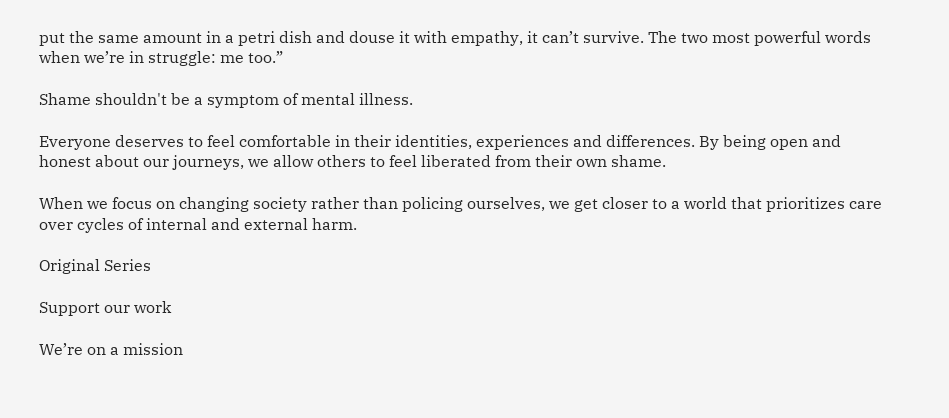put the same amount in a petri dish and douse it with empathy, it can’t survive. The two most powerful words when we’re in struggle: me too.”

Shame shouldn't be a symptom of mental illness.

Everyone deserves to feel comfortable in their identities, experiences and differences. By being open and honest about our journeys, we allow others to feel liberated from their own shame.

When we focus on changing society rather than policing ourselves, we get closer to a world that prioritizes care over cycles of internal and external harm.

Original Series

Support our work

We’re on a mission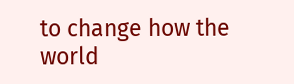to change how the world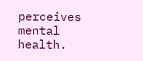perceives mental health.